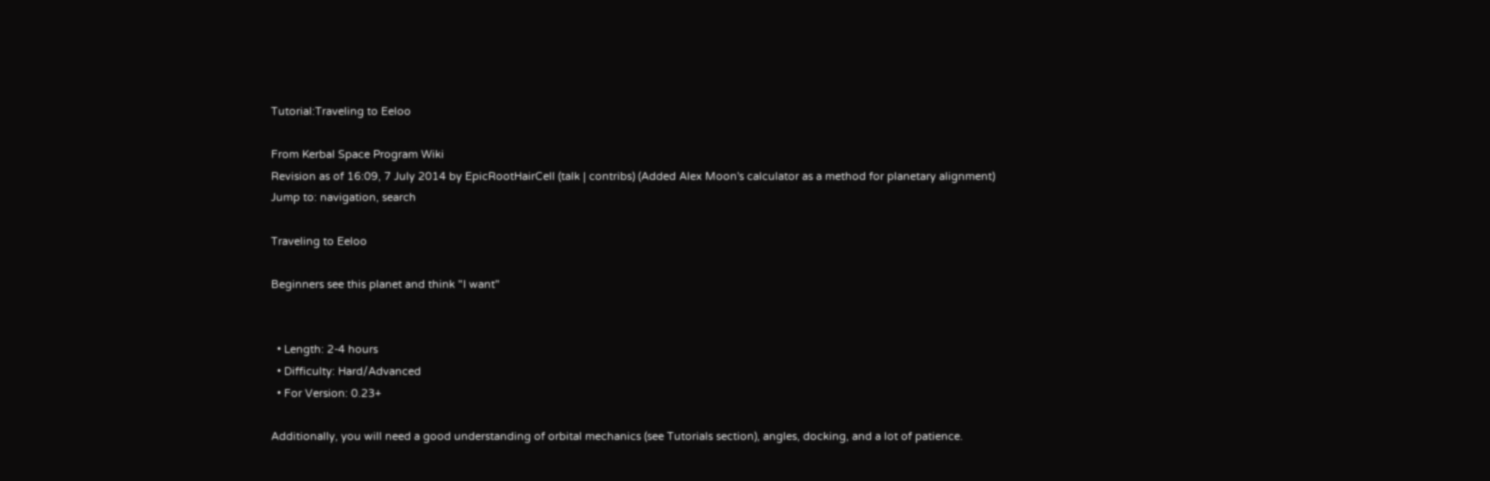Tutorial:Traveling to Eeloo

From Kerbal Space Program Wiki
Revision as of 16:09, 7 July 2014 by EpicRootHairCell (talk | contribs) (Added Alex Moon's calculator as a method for planetary alignment)
Jump to: navigation, search

Traveling to Eeloo

Beginners see this planet and think "I want"


  • Length: 2-4 hours
  • Difficulty: Hard/Advanced
  • For Version: 0.23+

Additionally, you will need a good understanding of orbital mechanics (see Tutorials section), angles, docking, and a lot of patience.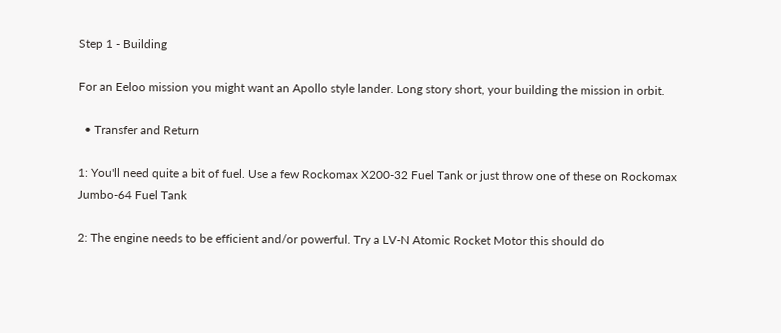Step 1 - Building

For an Eeloo mission you might want an Apollo style lander. Long story short, your building the mission in orbit.

  • Transfer and Return

1: You'll need quite a bit of fuel. Use a few Rockomax X200-32 Fuel Tank or just throw one of these on Rockomax Jumbo-64 Fuel Tank

2: The engine needs to be efficient and/or powerful. Try a LV-N Atomic Rocket Motor this should do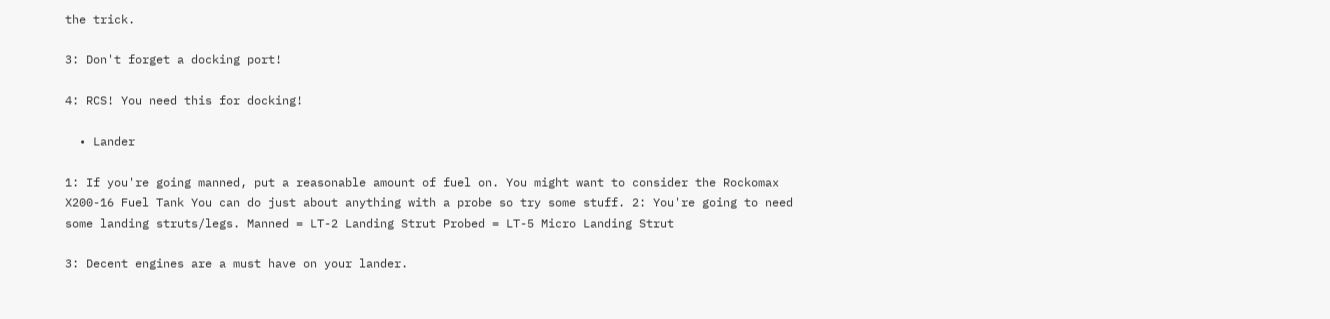the trick.

3: Don't forget a docking port!

4: RCS! You need this for docking!

  • Lander

1: If you're going manned, put a reasonable amount of fuel on. You might want to consider the Rockomax X200-16 Fuel Tank You can do just about anything with a probe so try some stuff. 2: You're going to need some landing struts/legs. Manned = LT-2 Landing Strut Probed = LT-5 Micro Landing Strut

3: Decent engines are a must have on your lander.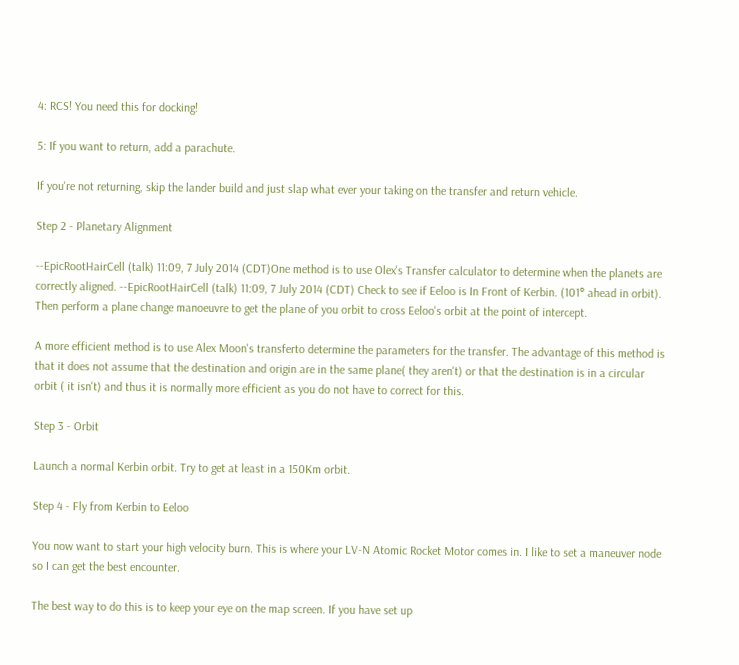4: RCS! You need this for docking!

5: If you want to return, add a parachute.

If you're not returning, skip the lander build and just slap what ever your taking on the transfer and return vehicle.

Step 2 - Planetary Alignment

--EpicRootHairCell (talk) 11:09, 7 July 2014 (CDT)One method is to use Olex's Transfer calculator to determine when the planets are correctly aligned. --EpicRootHairCell (talk) 11:09, 7 July 2014 (CDT) Check to see if Eeloo is In Front of Kerbin. (101° ahead in orbit). Then perform a plane change manoeuvre to get the plane of you orbit to cross Eeloo's orbit at the point of intercept.

A more efficient method is to use Alex Moon's transferto determine the parameters for the transfer. The advantage of this method is that it does not assume that the destination and origin are in the same plane( they aren't) or that the destination is in a circular orbit ( it isn't) and thus it is normally more efficient as you do not have to correct for this.

Step 3 - Orbit

Launch a normal Kerbin orbit. Try to get at least in a 150Km orbit.

Step 4 - Fly from Kerbin to Eeloo

You now want to start your high velocity burn. This is where your LV-N Atomic Rocket Motor comes in. I like to set a maneuver node so I can get the best encounter.

The best way to do this is to keep your eye on the map screen. If you have set up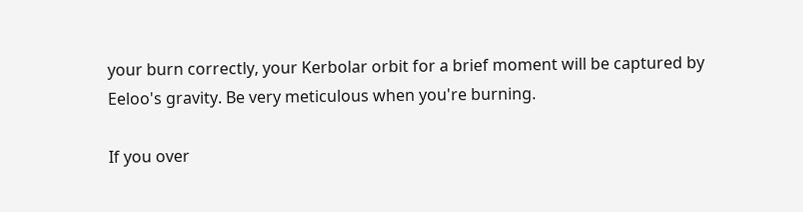your burn correctly, your Kerbolar orbit for a brief moment will be captured by Eeloo's gravity. Be very meticulous when you're burning.

If you over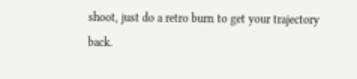shoot, just do a retro burn to get your trajectory back.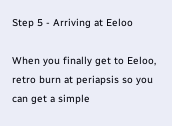Step 5 - Arriving at Eeloo

When you finally get to Eeloo, retro burn at periapsis so you can get a simple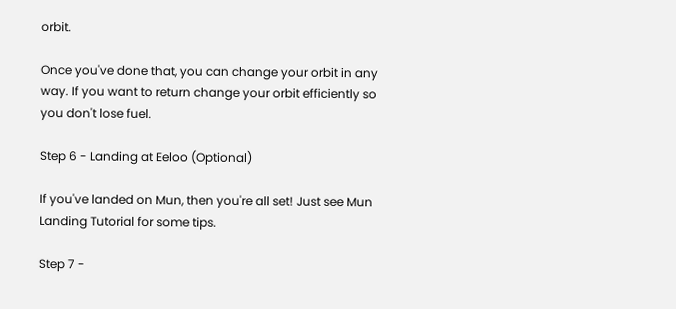orbit.

Once you've done that, you can change your orbit in any way. If you want to return change your orbit efficiently so you don't lose fuel.

Step 6 - Landing at Eeloo (Optional)

If you've landed on Mun, then you're all set! Just see Mun Landing Tutorial for some tips.

Step 7 -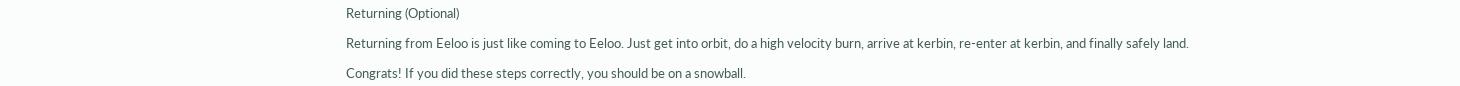Returning (Optional)

Returning from Eeloo is just like coming to Eeloo. Just get into orbit, do a high velocity burn, arrive at kerbin, re-enter at kerbin, and finally safely land.

Congrats! If you did these steps correctly, you should be on a snowball.